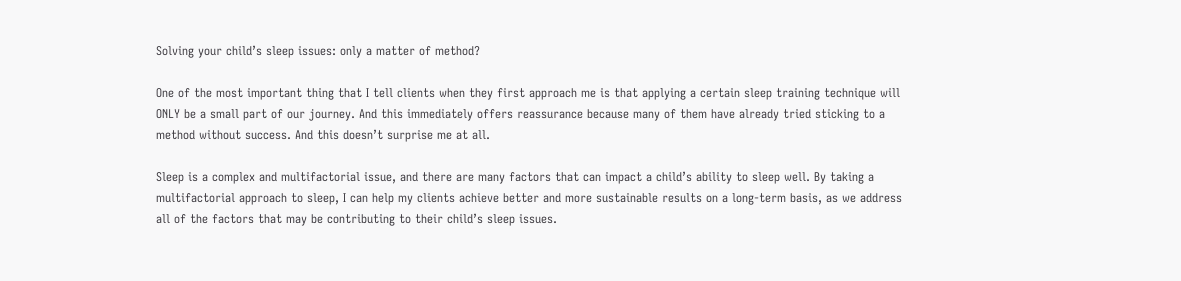Solving your child’s sleep issues: only a matter of method?

One of the most important thing that I tell clients when they first approach me is that applying a certain sleep training technique will ONLY be a small part of our journey. And this immediately offers reassurance because many of them have already tried sticking to a method without success. And this doesn’t surprise me at all.

Sleep is a complex and multifactorial issue, and there are many factors that can impact a child’s ability to sleep well. By taking a multifactorial approach to sleep, I can help my clients achieve better and more sustainable results on a long-term basis, as we address all of the factors that may be contributing to their child’s sleep issues.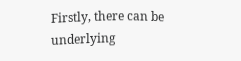Firstly, there can be underlying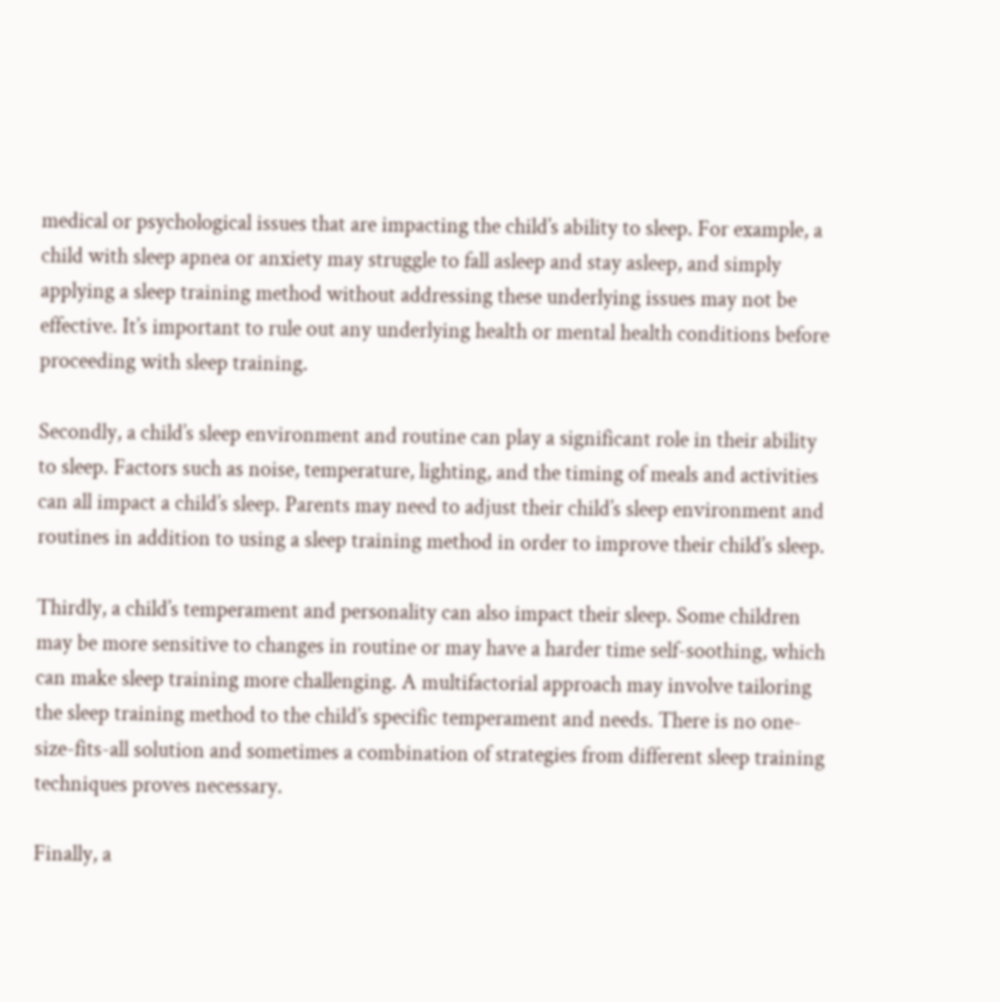medical or psychological issues that are impacting the child’s ability to sleep. For example, a child with sleep apnea or anxiety may struggle to fall asleep and stay asleep, and simply applying a sleep training method without addressing these underlying issues may not be effective. It’s important to rule out any underlying health or mental health conditions before proceeding with sleep training.

Secondly, a child’s sleep environment and routine can play a significant role in their ability to sleep. Factors such as noise, temperature, lighting, and the timing of meals and activities can all impact a child’s sleep. Parents may need to adjust their child’s sleep environment and routines in addition to using a sleep training method in order to improve their child’s sleep.

Thirdly, a child’s temperament and personality can also impact their sleep. Some children may be more sensitive to changes in routine or may have a harder time self-soothing, which can make sleep training more challenging. A multifactorial approach may involve tailoring the sleep training method to the child’s specific temperament and needs. There is no one-size-fits-all solution and sometimes a combination of strategies from different sleep training techniques proves necessary.

Finally, a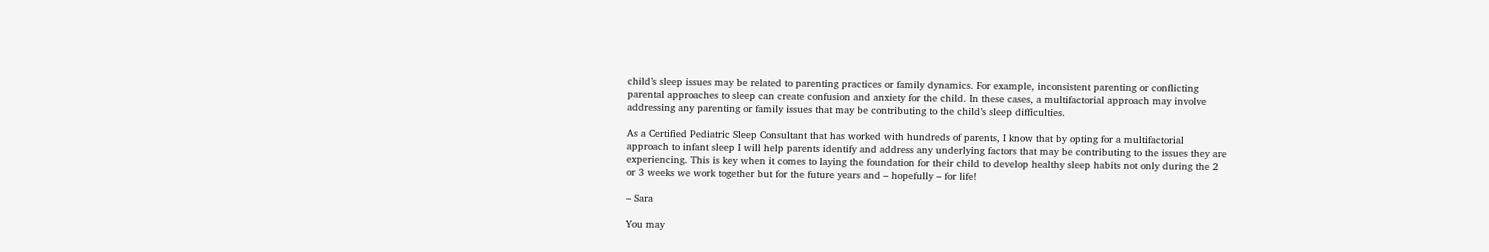child’s sleep issues may be related to parenting practices or family dynamics. For example, inconsistent parenting or conflicting parental approaches to sleep can create confusion and anxiety for the child. In these cases, a multifactorial approach may involve addressing any parenting or family issues that may be contributing to the child’s sleep difficulties.

As a Certified Pediatric Sleep Consultant that has worked with hundreds of parents, I know that by opting for a multifactorial approach to infant sleep I will help parents identify and address any underlying factors that may be contributing to the issues they are experiencing. This is key when it comes to laying the foundation for their child to develop healthy sleep habits not only during the 2 or 3 weeks we work together but for the future years and – hopefully – for life!

– Sara

You may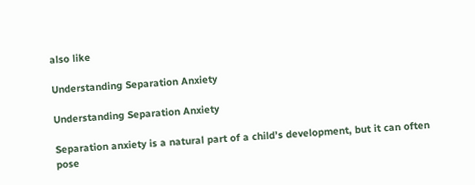also like

Understanding Separation Anxiety

Understanding Separation Anxiety

Separation anxiety is a natural part of a child’s development, but it can often pose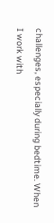challenges, especially during bedtime. When I work with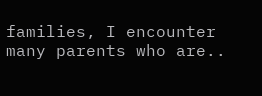families, I encounter many parents who are..